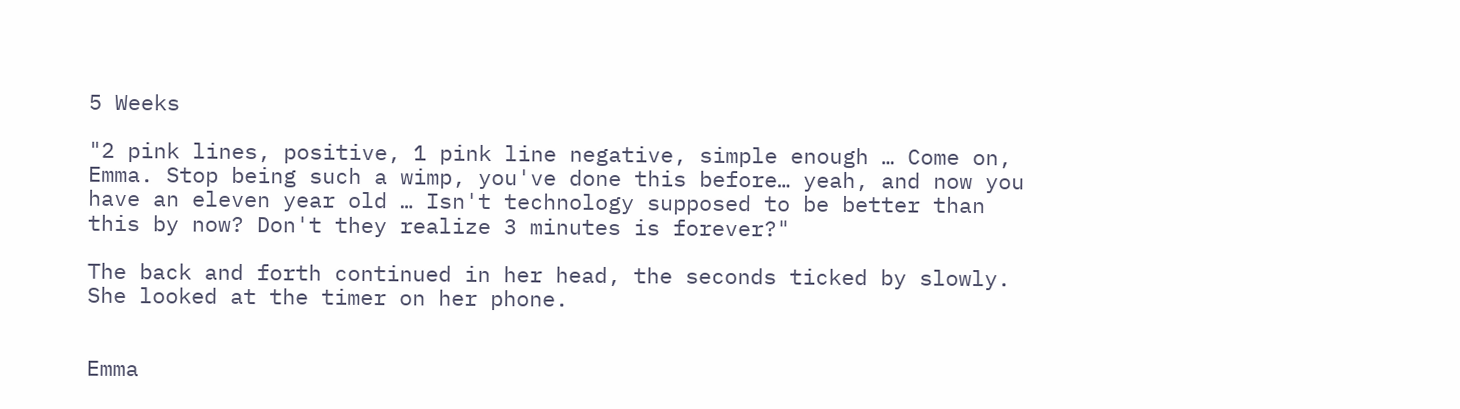5 Weeks

"2 pink lines, positive, 1 pink line negative, simple enough … Come on, Emma. Stop being such a wimp, you've done this before… yeah, and now you have an eleven year old … Isn't technology supposed to be better than this by now? Don't they realize 3 minutes is forever?"

The back and forth continued in her head, the seconds ticked by slowly. She looked at the timer on her phone.


Emma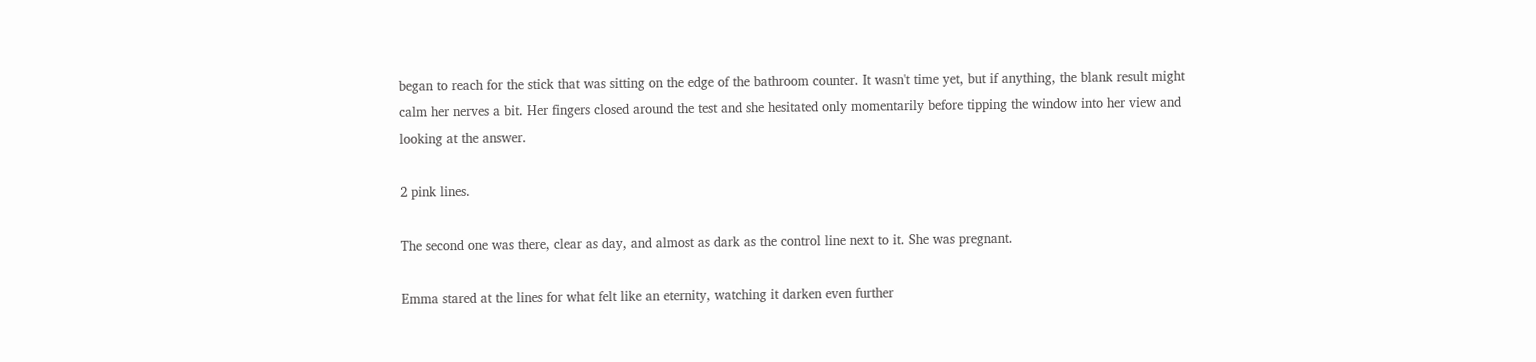began to reach for the stick that was sitting on the edge of the bathroom counter. It wasn't time yet, but if anything, the blank result might calm her nerves a bit. Her fingers closed around the test and she hesitated only momentarily before tipping the window into her view and looking at the answer.

2 pink lines.

The second one was there, clear as day, and almost as dark as the control line next to it. She was pregnant.

Emma stared at the lines for what felt like an eternity, watching it darken even further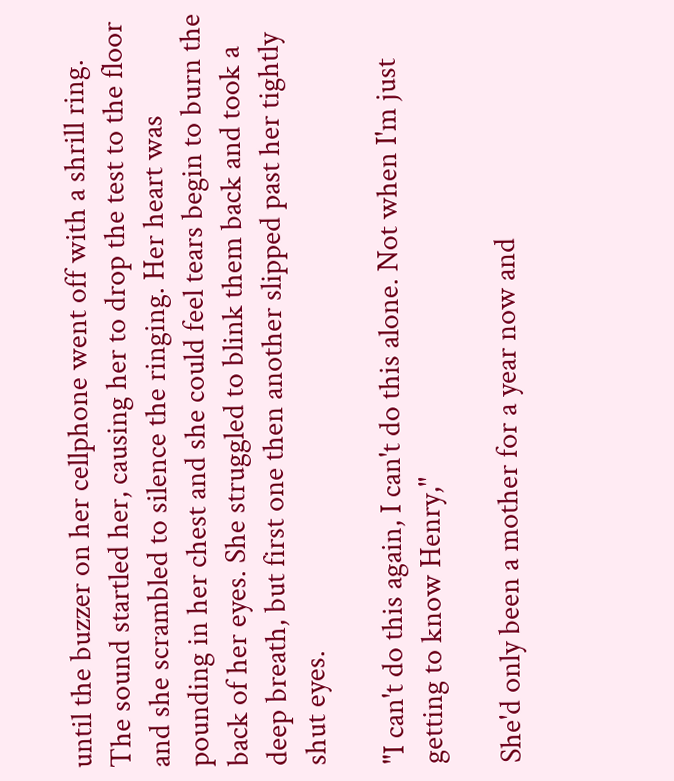until the buzzer on her cellphone went off with a shrill ring. The sound startled her, causing her to drop the test to the floor and she scrambled to silence the ringing. Her heart was pounding in her chest and she could feel tears begin to burn the back of her eyes. She struggled to blink them back and took a deep breath, but first one then another slipped past her tightly shut eyes.

"I can't do this again, I can't do this alone. Not when I'm just getting to know Henry,"

She'd only been a mother for a year now and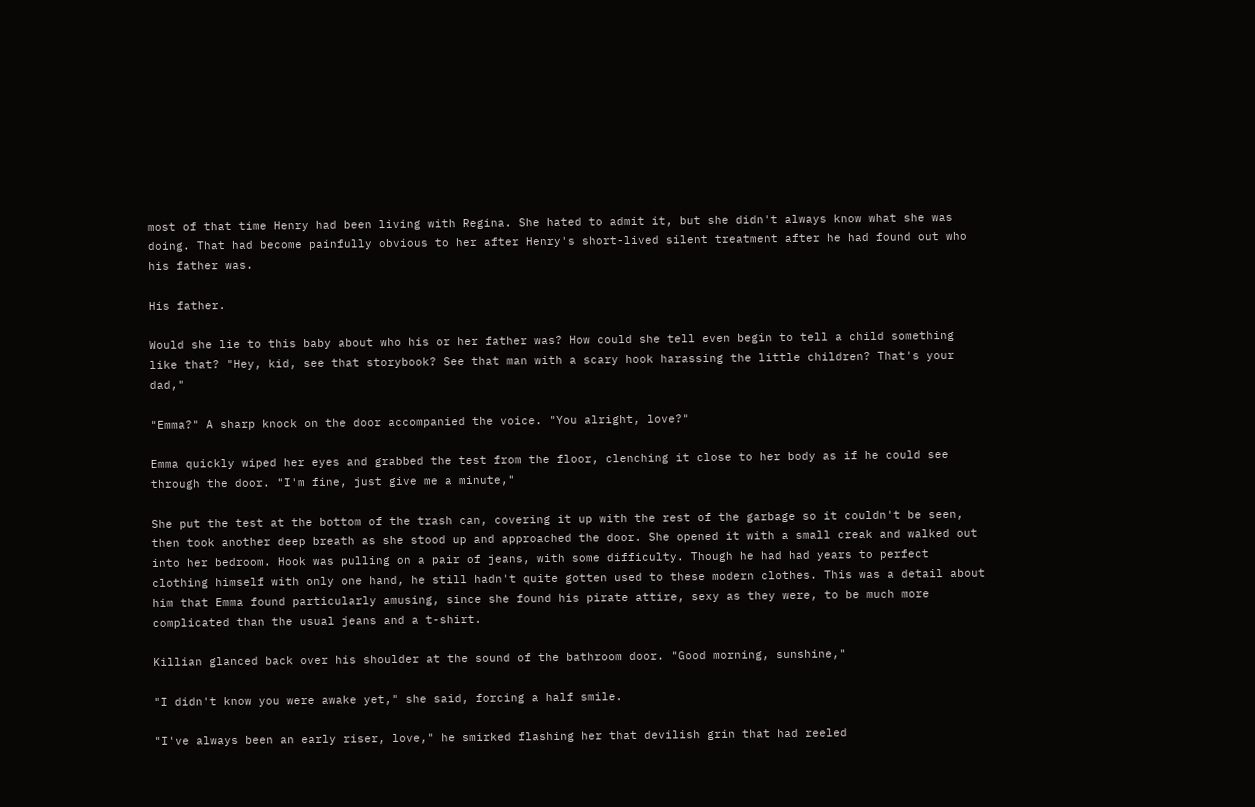most of that time Henry had been living with Regina. She hated to admit it, but she didn't always know what she was doing. That had become painfully obvious to her after Henry's short-lived silent treatment after he had found out who his father was.

His father.

Would she lie to this baby about who his or her father was? How could she tell even begin to tell a child something like that? "Hey, kid, see that storybook? See that man with a scary hook harassing the little children? That's your dad,"

"Emma?" A sharp knock on the door accompanied the voice. "You alright, love?"

Emma quickly wiped her eyes and grabbed the test from the floor, clenching it close to her body as if he could see through the door. "I'm fine, just give me a minute,"

She put the test at the bottom of the trash can, covering it up with the rest of the garbage so it couldn't be seen, then took another deep breath as she stood up and approached the door. She opened it with a small creak and walked out into her bedroom. Hook was pulling on a pair of jeans, with some difficulty. Though he had had years to perfect clothing himself with only one hand, he still hadn't quite gotten used to these modern clothes. This was a detail about him that Emma found particularly amusing, since she found his pirate attire, sexy as they were, to be much more complicated than the usual jeans and a t-shirt.

Killian glanced back over his shoulder at the sound of the bathroom door. "Good morning, sunshine,"

"I didn't know you were awake yet," she said, forcing a half smile.

"I've always been an early riser, love," he smirked flashing her that devilish grin that had reeled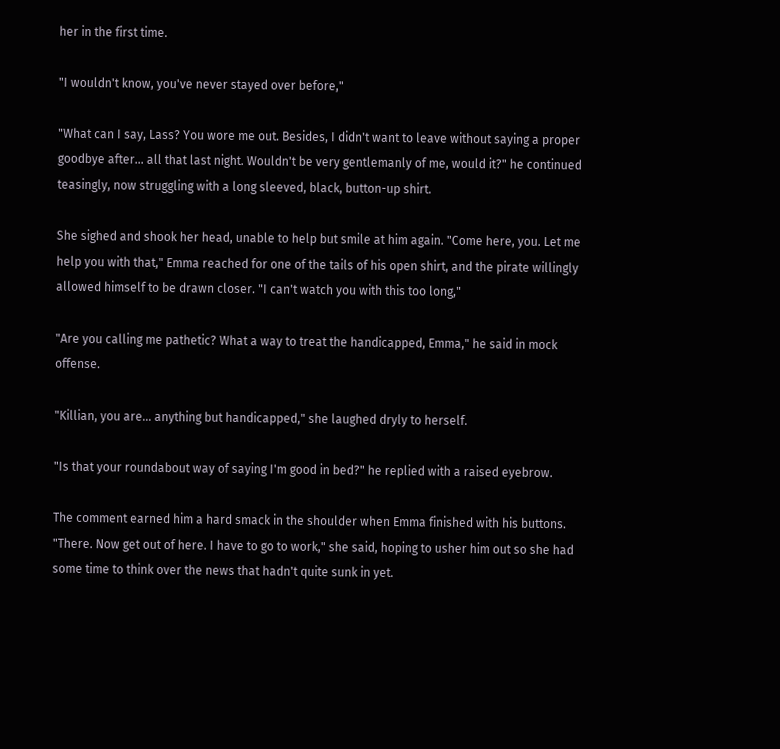her in the first time.

"I wouldn't know, you've never stayed over before,"

"What can I say, Lass? You wore me out. Besides, I didn't want to leave without saying a proper goodbye after… all that last night. Wouldn't be very gentlemanly of me, would it?" he continued teasingly, now struggling with a long sleeved, black, button-up shirt.

She sighed and shook her head, unable to help but smile at him again. "Come here, you. Let me help you with that," Emma reached for one of the tails of his open shirt, and the pirate willingly allowed himself to be drawn closer. "I can't watch you with this too long,"

"Are you calling me pathetic? What a way to treat the handicapped, Emma," he said in mock offense.

"Killian, you are… anything but handicapped," she laughed dryly to herself.

"Is that your roundabout way of saying I'm good in bed?" he replied with a raised eyebrow.

The comment earned him a hard smack in the shoulder when Emma finished with his buttons. "There. Now get out of here. I have to go to work," she said, hoping to usher him out so she had some time to think over the news that hadn't quite sunk in yet.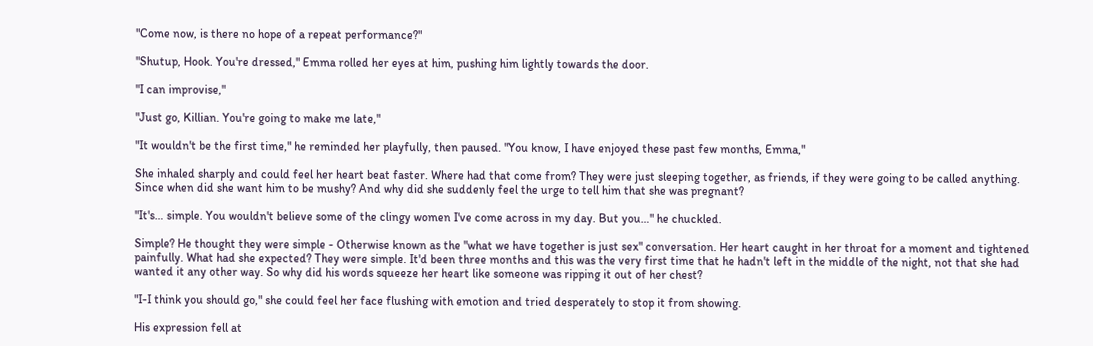"Come now, is there no hope of a repeat performance?"

"Shutup, Hook. You're dressed," Emma rolled her eyes at him, pushing him lightly towards the door.

"I can improvise,"

"Just go, Killian. You're going to make me late,"

"It wouldn't be the first time," he reminded her playfully, then paused. "You know, I have enjoyed these past few months, Emma,"

She inhaled sharply and could feel her heart beat faster. Where had that come from? They were just sleeping together, as friends, if they were going to be called anything. Since when did she want him to be mushy? And why did she suddenly feel the urge to tell him that she was pregnant?

"It's… simple. You wouldn't believe some of the clingy women I've come across in my day. But you…" he chuckled.

Simple? He thought they were simple - Otherwise known as the "what we have together is just sex" conversation. Her heart caught in her throat for a moment and tightened painfully. What had she expected? They were simple. It'd been three months and this was the very first time that he hadn't left in the middle of the night, not that she had wanted it any other way. So why did his words squeeze her heart like someone was ripping it out of her chest?

"I-I think you should go," she could feel her face flushing with emotion and tried desperately to stop it from showing.

His expression fell at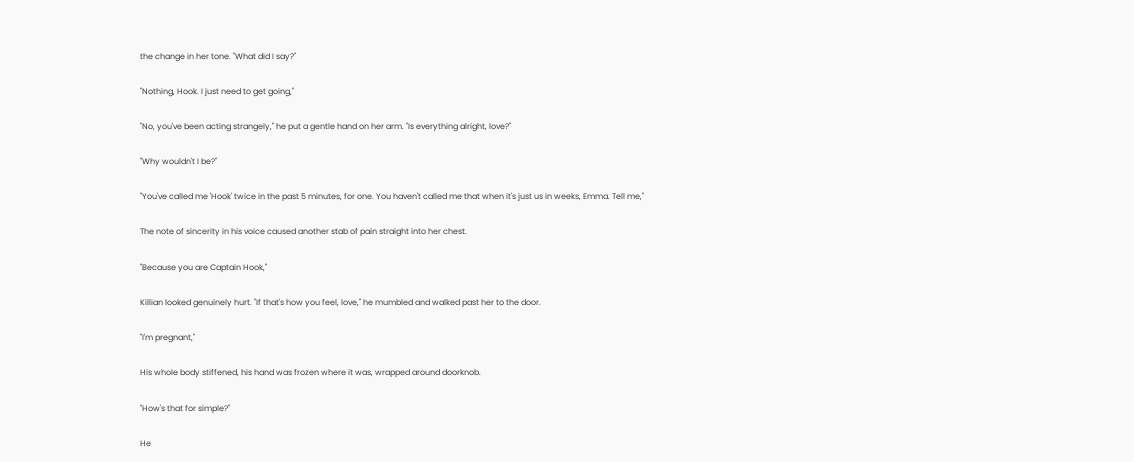the change in her tone. "What did I say?"

"Nothing, Hook. I just need to get going,"

"No, you've been acting strangely," he put a gentle hand on her arm. "Is everything alright, love?"

"Why wouldn't I be?"

"You've called me 'Hook' twice in the past 5 minutes, for one. You haven't called me that when it's just us in weeks, Emma. Tell me,"

The note of sincerity in his voice caused another stab of pain straight into her chest.

"Because you are Captain Hook,"

Killian looked genuinely hurt. "If that's how you feel, love," he mumbled and walked past her to the door.

"I'm pregnant,"

His whole body stiffened, his hand was frozen where it was, wrapped around doorknob.

"How's that for simple?"

He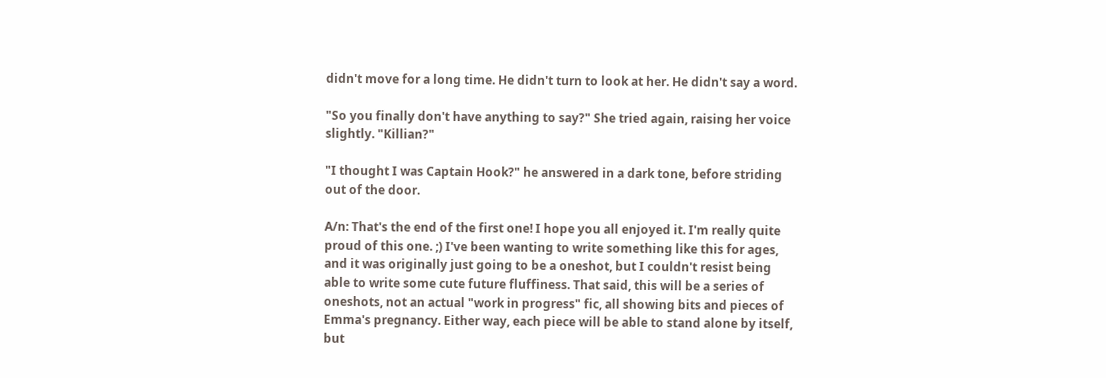didn't move for a long time. He didn't turn to look at her. He didn't say a word.

"So you finally don't have anything to say?" She tried again, raising her voice slightly. "Killian?"

"I thought I was Captain Hook?" he answered in a dark tone, before striding out of the door.

A/n: That's the end of the first one! I hope you all enjoyed it. I'm really quite proud of this one. ;) I've been wanting to write something like this for ages, and it was originally just going to be a oneshot, but I couldn't resist being able to write some cute future fluffiness. That said, this will be a series of oneshots, not an actual "work in progress" fic, all showing bits and pieces of Emma's pregnancy. Either way, each piece will be able to stand alone by itself, but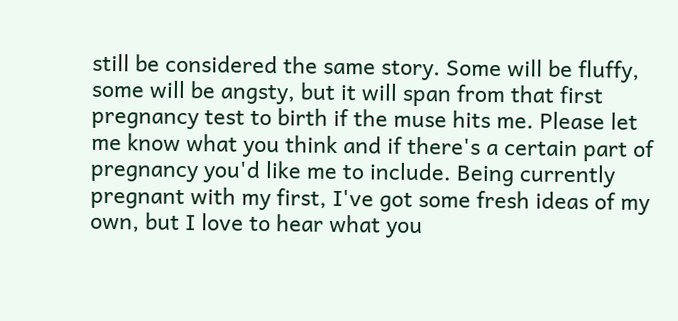still be considered the same story. Some will be fluffy, some will be angsty, but it will span from that first pregnancy test to birth if the muse hits me. Please let me know what you think and if there's a certain part of pregnancy you'd like me to include. Being currently pregnant with my first, I've got some fresh ideas of my own, but I love to hear what you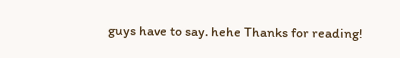guys have to say. hehe Thanks for reading!